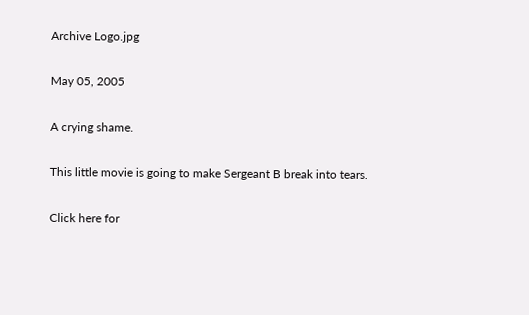Archive Logo.jpg

May 05, 2005

A crying shame.

This little movie is going to make Sergeant B break into tears.

Click here for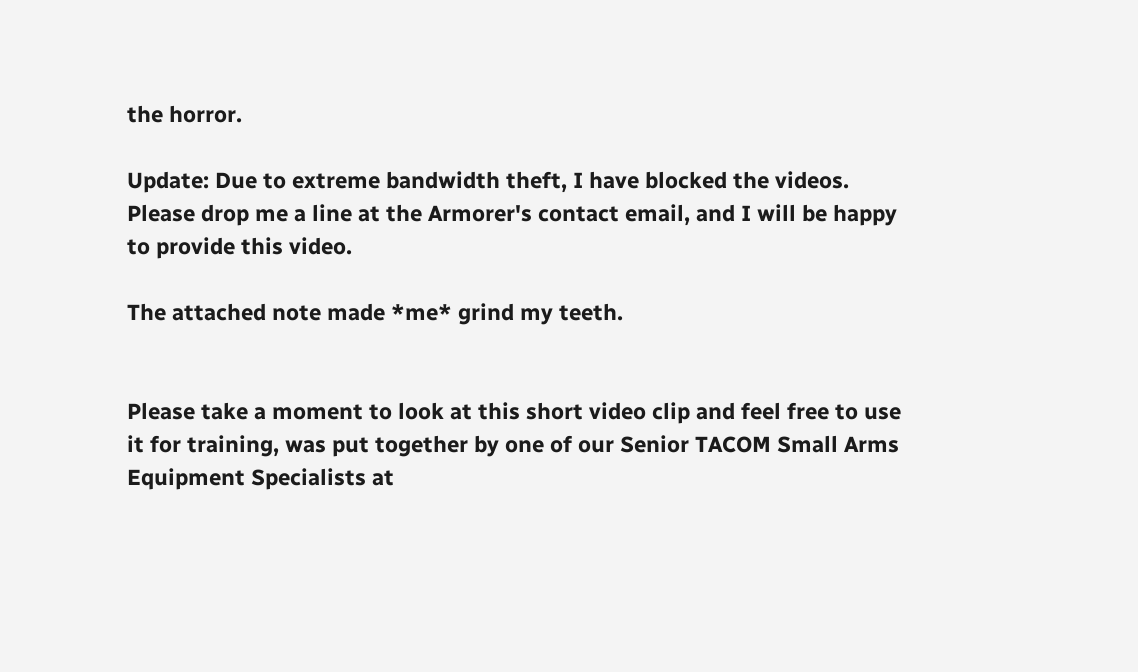the horror.

Update: Due to extreme bandwidth theft, I have blocked the videos. Please drop me a line at the Armorer's contact email, and I will be happy to provide this video.

The attached note made *me* grind my teeth.


Please take a moment to look at this short video clip and feel free to use it for training, was put together by one of our Senior TACOM Small Arms Equipment Specialists at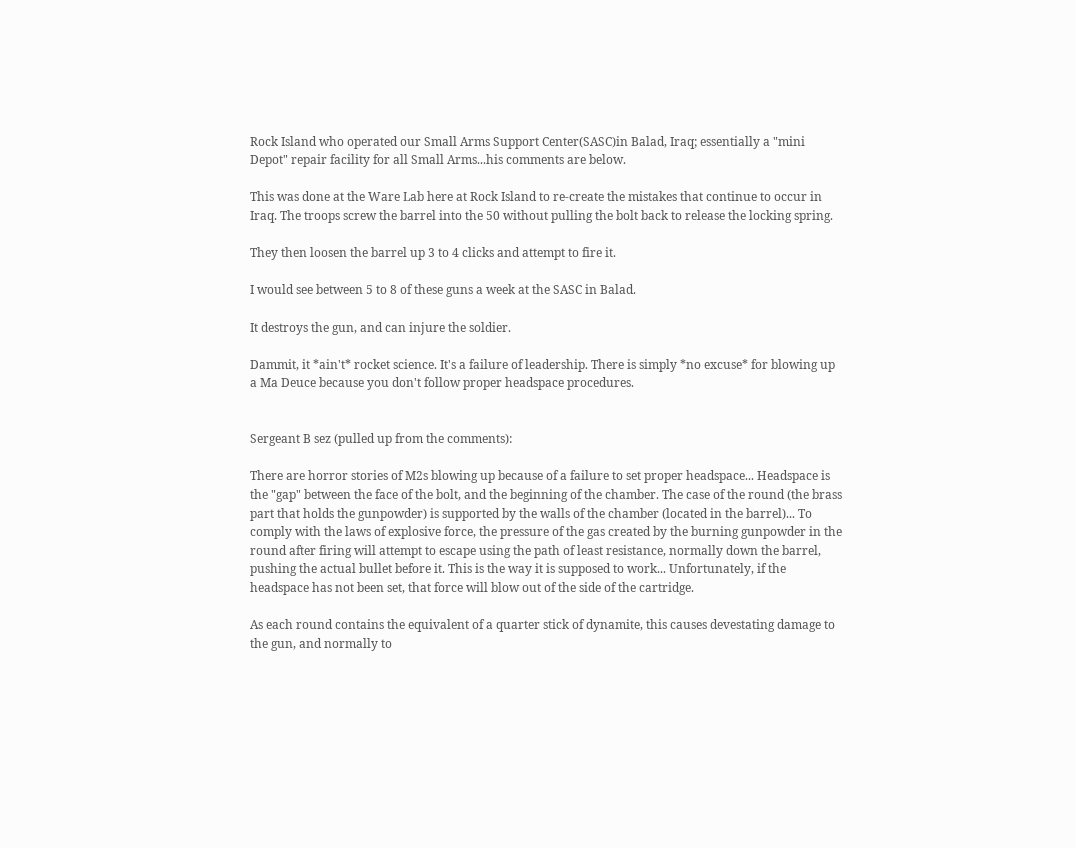Rock Island who operated our Small Arms Support Center(SASC)in Balad, Iraq; essentially a "mini Depot" repair facility for all Small Arms...his comments are below.

This was done at the Ware Lab here at Rock Island to re-create the mistakes that continue to occur in Iraq. The troops screw the barrel into the 50 without pulling the bolt back to release the locking spring.

They then loosen the barrel up 3 to 4 clicks and attempt to fire it.

I would see between 5 to 8 of these guns a week at the SASC in Balad.

It destroys the gun, and can injure the soldier.

Dammit, it *ain't* rocket science. It's a failure of leadership. There is simply *no excuse* for blowing up a Ma Deuce because you don't follow proper headspace procedures.


Sergeant B sez (pulled up from the comments):

There are horror stories of M2s blowing up because of a failure to set proper headspace... Headspace is the "gap" between the face of the bolt, and the beginning of the chamber. The case of the round (the brass part that holds the gunpowder) is supported by the walls of the chamber (located in the barrel)... To comply with the laws of explosive force, the pressure of the gas created by the burning gunpowder in the round after firing will attempt to escape using the path of least resistance, normally down the barrel, pushing the actual bullet before it. This is the way it is supposed to work... Unfortunately, if the headspace has not been set, that force will blow out of the side of the cartridge.

As each round contains the equivalent of a quarter stick of dynamite, this causes devestating damage to the gun, and normally to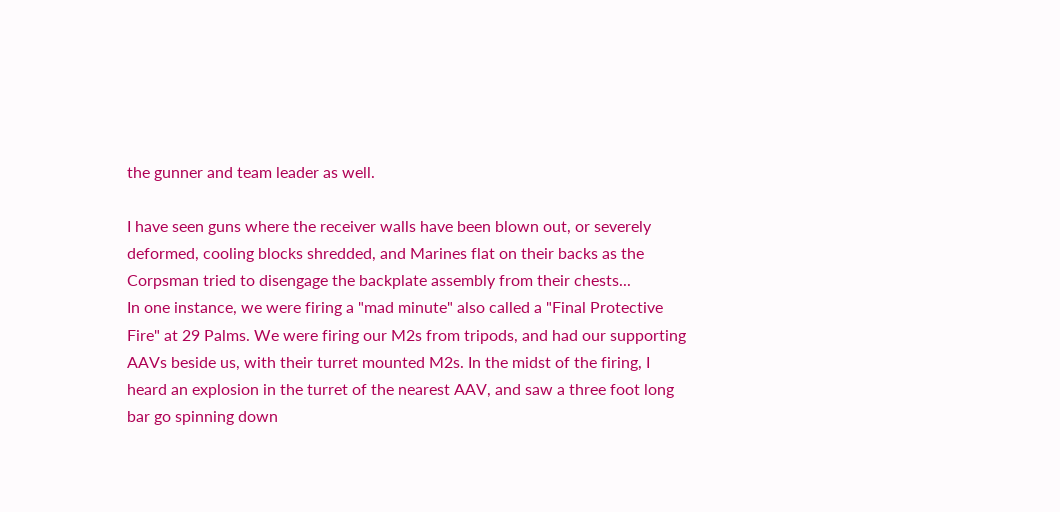the gunner and team leader as well.

I have seen guns where the receiver walls have been blown out, or severely deformed, cooling blocks shredded, and Marines flat on their backs as the Corpsman tried to disengage the backplate assembly from their chests...
In one instance, we were firing a "mad minute" also called a "Final Protective Fire" at 29 Palms. We were firing our M2s from tripods, and had our supporting AAVs beside us, with their turret mounted M2s. In the midst of the firing, I heard an explosion in the turret of the nearest AAV, and saw a three foot long bar go spinning down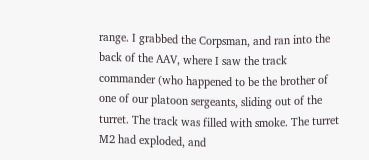range. I grabbed the Corpsman, and ran into the back of the AAV, where I saw the track commander (who happened to be the brother of one of our platoon sergeants, sliding out of the turret. The track was filled with smoke. The turret M2 had exploded, and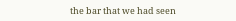the bar that we had seen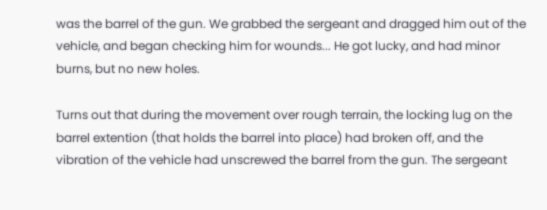was the barrel of the gun. We grabbed the sergeant and dragged him out of the vehicle, and began checking him for wounds... He got lucky, and had minor burns, but no new holes.

Turns out that during the movement over rough terrain, the locking lug on the barrel extention (that holds the barrel into place) had broken off, and the vibration of the vehicle had unscrewed the barrel from the gun. The sergeant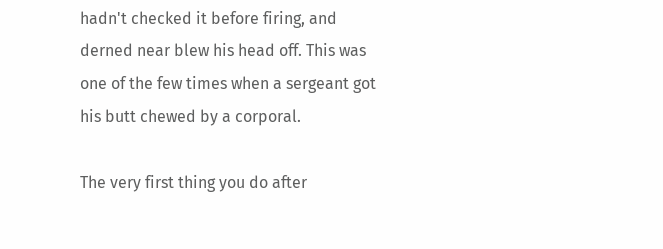hadn't checked it before firing, and derned near blew his head off. This was one of the few times when a sergeant got his butt chewed by a corporal.

The very first thing you do after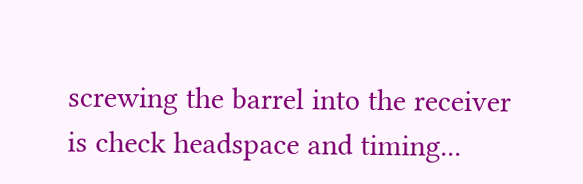screwing the barrel into the receiver is check headspace and timing...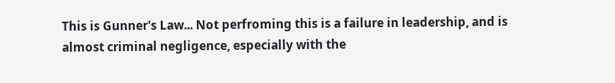This is Gunner's Law... Not perfroming this is a failure in leadership, and is almost criminal negligence, especially with the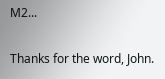M2...

Thanks for the word, John.